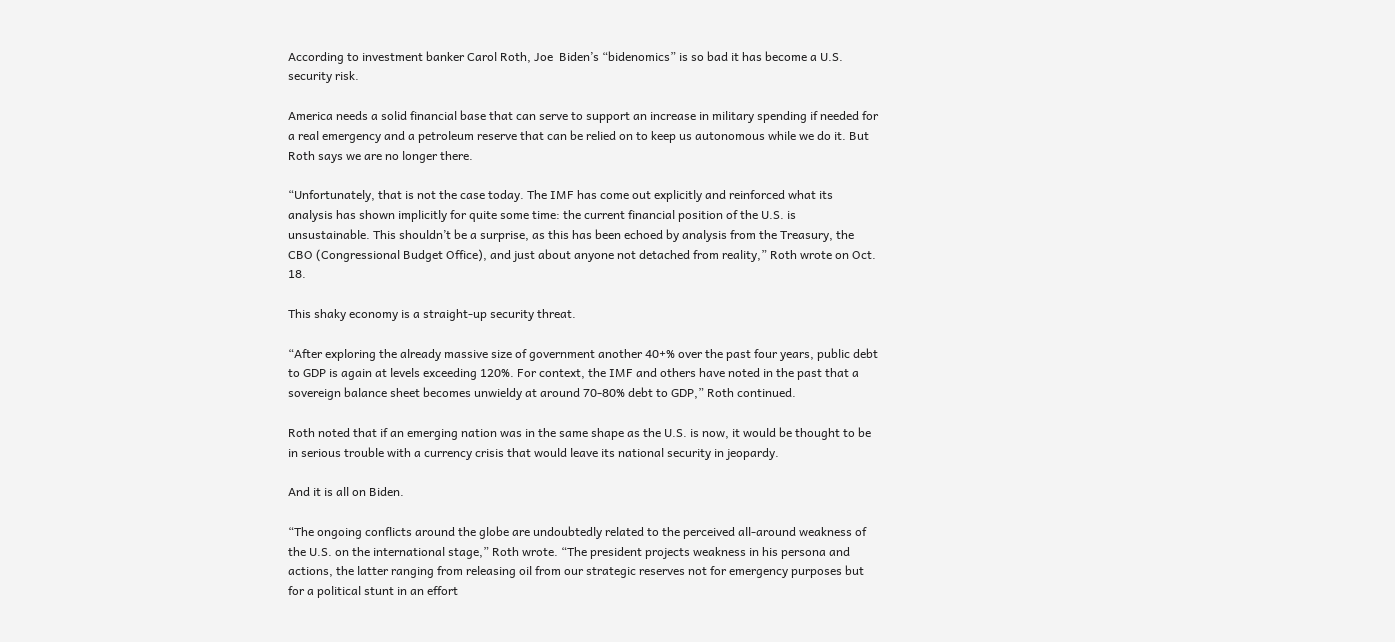According to investment banker Carol Roth, Joe  Biden’s “bidenomics” is so bad it has become a U.S. security risk.

America needs a solid financial base that can serve to support an increase in military spending if needed for a real emergency and a petroleum reserve that can be relied on to keep us autonomous while we do it. But Roth says we are no longer there.

“Unfortunately, that is not the case today. The IMF has come out explicitly and reinforced what its analysis has shown implicitly for quite some time: the current financial position of the U.S. is unsustainable. This shouldn’t be a surprise, as this has been echoed by analysis from the Treasury, the CBO (Congressional Budget Office), and just about anyone not detached from reality,” Roth wrote on Oct. 18.

This shaky economy is a straight-up security threat.

“After exploring the already massive size of government another 40+% over the past four years, public debt to GDP is again at levels exceeding 120%. For context, the IMF and others have noted in the past that a sovereign balance sheet becomes unwieldy at around 70-80% debt to GDP,” Roth continued.

Roth noted that if an emerging nation was in the same shape as the U.S. is now, it would be thought to be in serious trouble with a currency crisis that would leave its national security in jeopardy.

And it is all on Biden.

“The ongoing conflicts around the globe are undoubtedly related to the perceived all-around weakness of the U.S. on the international stage,” Roth wrote. “The president projects weakness in his persona and actions, the latter ranging from releasing oil from our strategic reserves not for emergency purposes but for a political stunt in an effort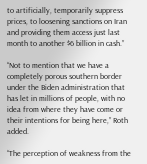to artificially, temporarily suppress prices, to loosening sanctions on Iran and providing them access just last month to another $6 billion in cash.”

“Not to mention that we have a completely porous southern border under the Biden administration that has let in millions of people, with no idea from where they have come or their intentions for being here,” Roth added.

“The perception of weakness from the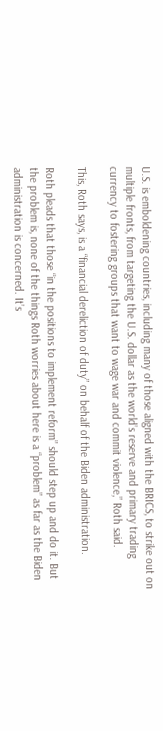U.S. is emboldening countries, including many of those aligned with the BRICS, to strike out on multiple fronts, from targeting the U.S. dollar as the world’s reserve and primary trading currency to fostering groups that want to wage war and commit violence,” Roth said.

This, Roth says, is a “financial dereliction of duty” on behalf of the Biden administration.

Roth pleads that those “in the positions to implement reform” should step up and do it. But the problem is, none of the things Roth worries about here is a “problem” as far as the Biden administration is concerned. It’s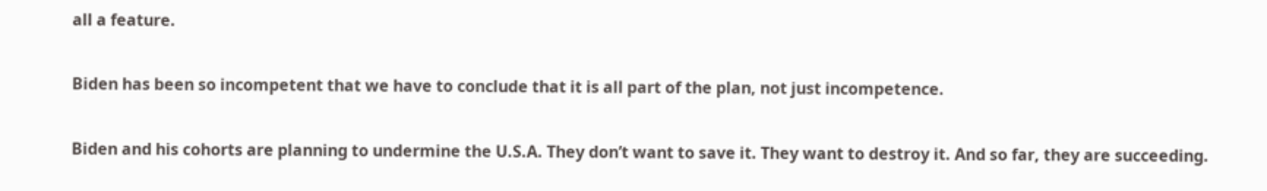all a feature.

Biden has been so incompetent that we have to conclude that it is all part of the plan, not just incompetence.

Biden and his cohorts are planning to undermine the U.S.A. They don’t want to save it. They want to destroy it. And so far, they are succeeding.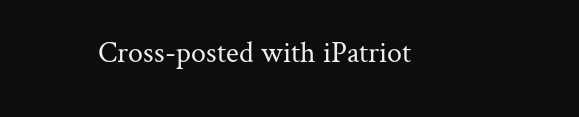Cross-posted with iPatriot